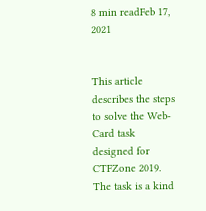8 min readFeb 17, 2021


This article describes the steps to solve the Web-Card task designed for CTFZone 2019. The task is a kind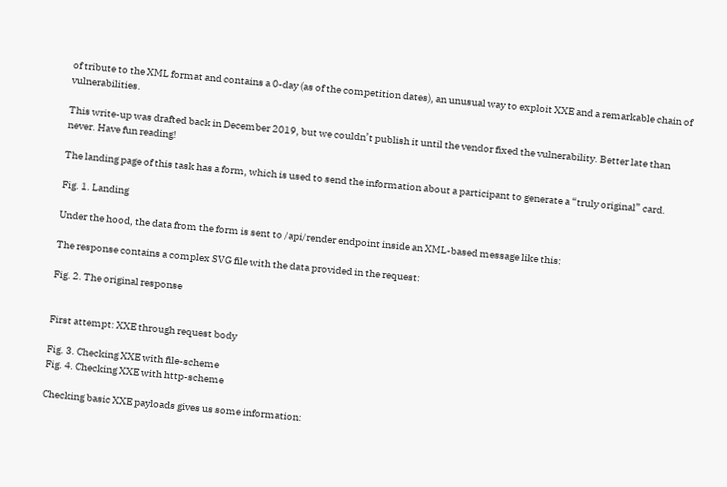of tribute to the XML format and contains a 0-day (as of the competition dates), an unusual way to exploit XXE and a remarkable chain of vulnerabilities.

This write-up was drafted back in December 2019, but we couldn’t publish it until the vendor fixed the vulnerability. Better late than never. Have fun reading!

The landing page of this task has a form, which is used to send the information about a participant to generate a “truly original” card.

Fig. 1. Landing

Under the hood, the data from the form is sent to /api/render endpoint inside an XML-based message like this:

The response contains a complex SVG file with the data provided in the request:

Fig. 2. The original response


First attempt: XXE through request body

Fig. 3. Checking XXE with file-scheme
Fig. 4. Checking XXE with http-scheme

Checking basic XXE payloads gives us some information: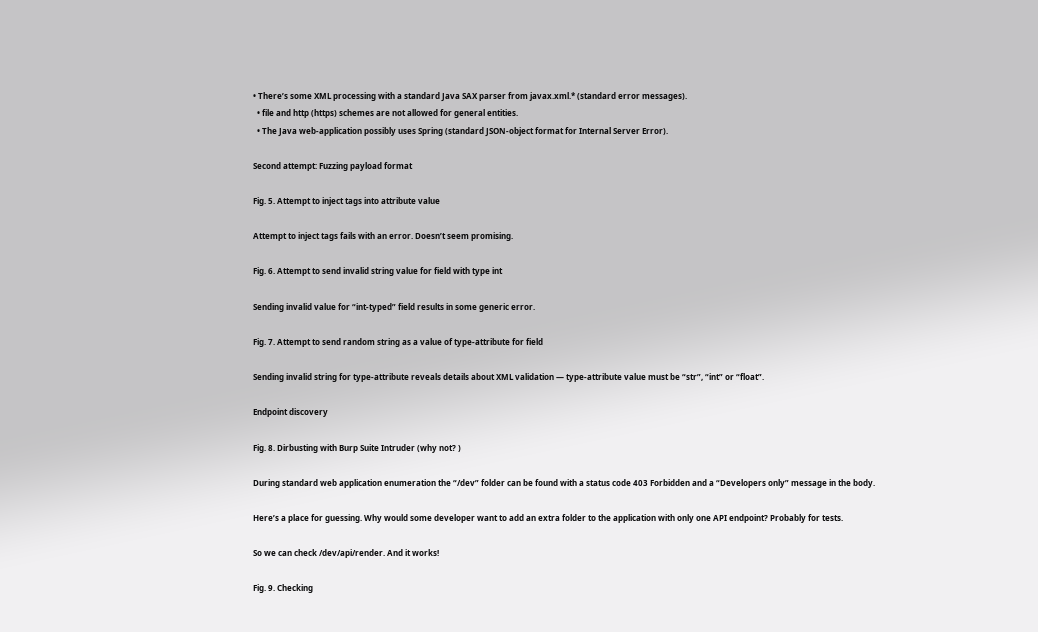• There’s some XML processing with a standard Java SAX parser from javax.xml.* (standard error messages).
  • file and http (https) schemes are not allowed for general entities.
  • The Java web-application possibly uses Spring (standard JSON-object format for Internal Server Error).

Second attempt: Fuzzing payload format

Fig. 5. Attempt to inject tags into attribute value

Attempt to inject tags fails with an error. Doesn’t seem promising.

Fig. 6. Attempt to send invalid string value for field with type int

Sending invalid value for “int-typed” field results in some generic error.

Fig. 7. Attempt to send random string as a value of type-attribute for field

Sending invalid string for type-attribute reveals details about XML validation — type-attribute value must be “str”, “int” or “float”.

Endpoint discovery

Fig. 8. Dirbusting with Burp Suite Intruder (why not? )

During standard web application enumeration the “/dev” folder can be found with a status code 403 Forbidden and a “Developers only” message in the body.

Here’s a place for guessing. Why would some developer want to add an extra folder to the application with only one API endpoint? Probably for tests.

So we can check /dev/api/render. And it works!

Fig. 9. Checking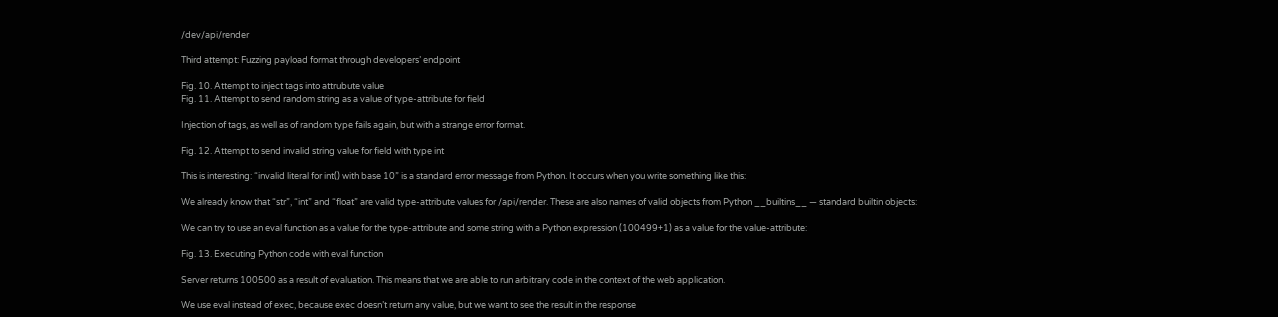/dev/api/render

Third attempt: Fuzzing payload format through developers’ endpoint

Fig. 10. Attempt to inject tags into attrubute value
Fig. 11. Attempt to send random string as a value of type-attribute for field

Injection of tags, as well as of random type fails again, but with a strange error format.

Fig. 12. Attempt to send invalid string value for field with type int

This is interesting: “invalid literal for int() with base 10” is a standard error message from Python. It occurs when you write something like this:

We already know that “str”, “int” and “float” are valid type-attribute values for /api/render. These are also names of valid objects from Python __builtins__ — standard builtin objects:

We can try to use an eval function as a value for the type-attribute and some string with a Python expression (100499+1) as a value for the value-attribute:

Fig. 13. Executing Python code with eval function

Server returns 100500 as a result of evaluation. This means that we are able to run arbitrary code in the context of the web application.

We use eval instead of exec, because exec doesn’t return any value, but we want to see the result in the response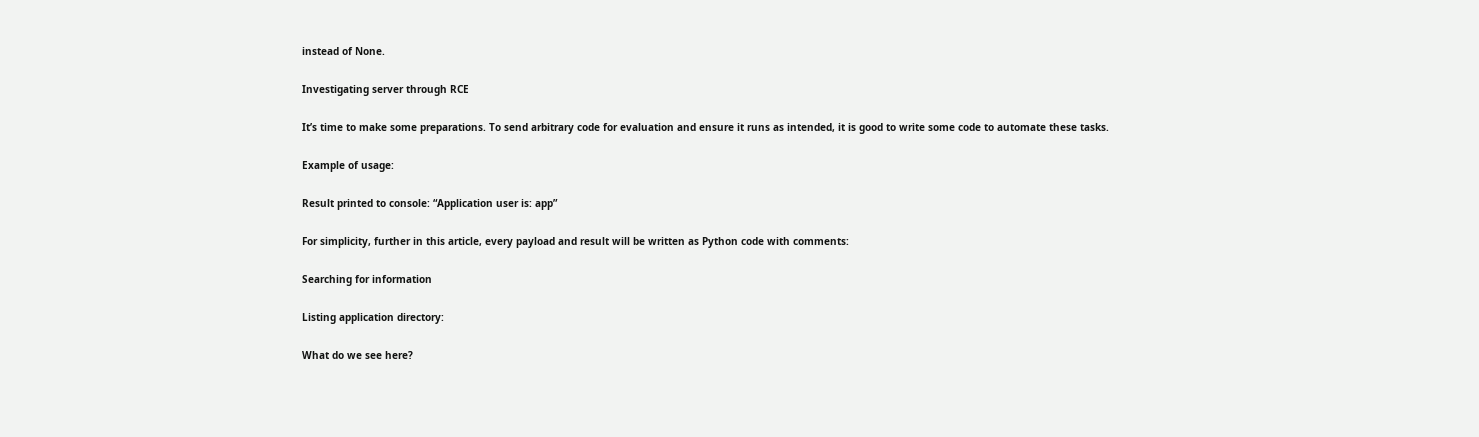instead of None.

Investigating server through RCE

It’s time to make some preparations. To send arbitrary code for evaluation and ensure it runs as intended, it is good to write some code to automate these tasks.

Example of usage:

Result printed to console: “Application user is: app”

For simplicity, further in this article, every payload and result will be written as Python code with comments:

Searching for information

Listing application directory:

What do we see here?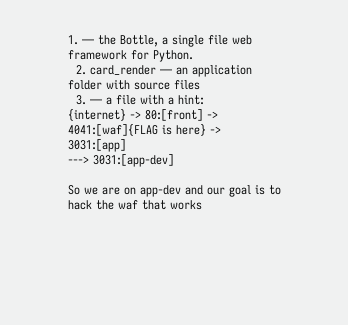1. — the Bottle, a single file web framework for Python.
  2. card_render — an application folder with source files
  3. — a file with a hint:
{internet} -> 80:[front] -> 4041:[waf]{FLAG is here} -> 3031:[app]
---> 3031:[app-dev]

So we are on app-dev and our goal is to hack the waf that works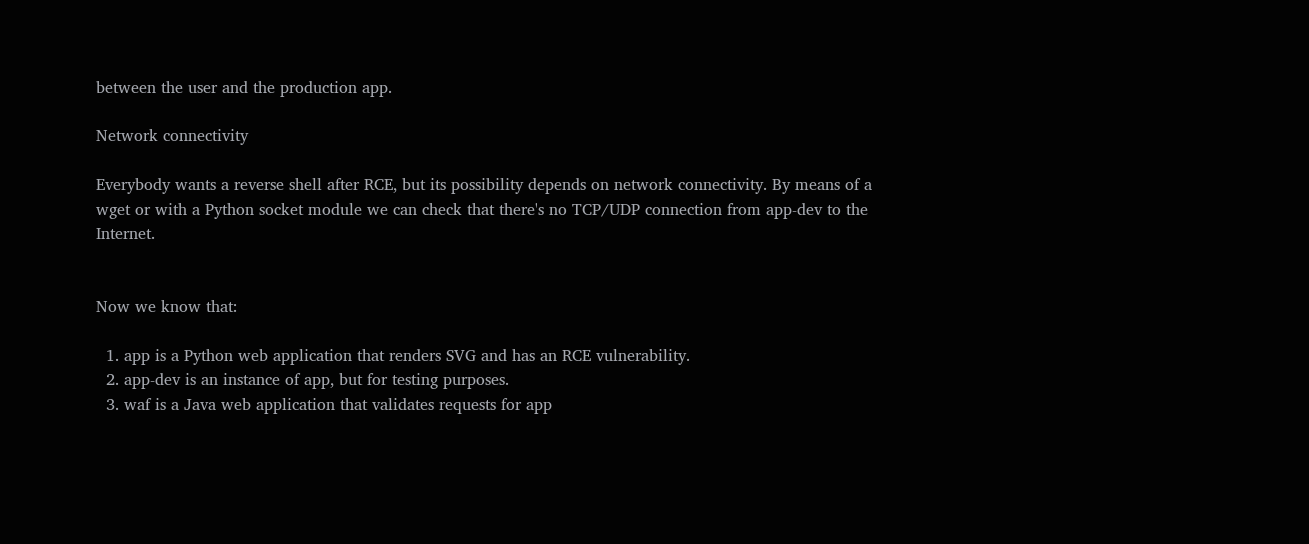between the user and the production app.

Network connectivity

Everybody wants a reverse shell after RCE, but its possibility depends on network connectivity. By means of a wget or with a Python socket module we can check that there's no TCP/UDP connection from app-dev to the Internet.


Now we know that:

  1. app is a Python web application that renders SVG and has an RCE vulnerability.
  2. app-dev is an instance of app, but for testing purposes.
  3. waf is a Java web application that validates requests for app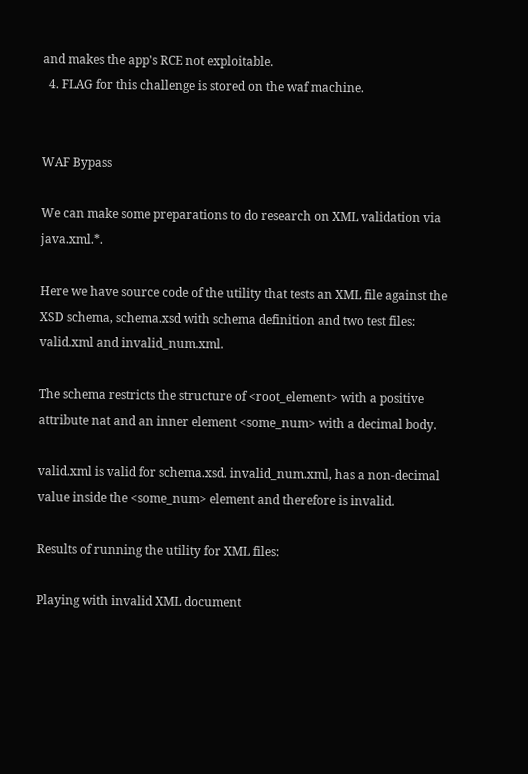and makes the app's RCE not exploitable.
  4. FLAG for this challenge is stored on the waf machine.


WAF Bypass

We can make some preparations to do research on XML validation via java.xml.*.

Here we have source code of the utility that tests an XML file against the XSD schema, schema.xsd with schema definition and two test files: valid.xml and invalid_num.xml.

The schema restricts the structure of <root_element> with a positive attribute nat and an inner element <some_num> with a decimal body.

valid.xml is valid for schema.xsd. invalid_num.xml, has a non-decimal value inside the <some_num> element and therefore is invalid.

Results of running the utility for XML files:

Playing with invalid XML document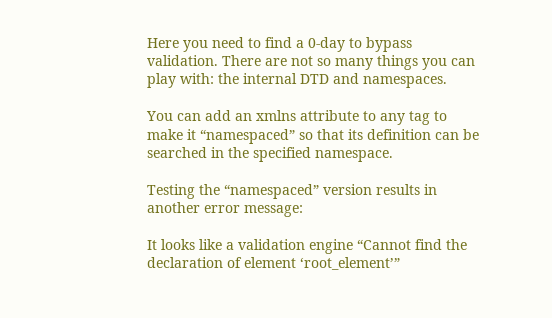Here you need to find a 0-day to bypass validation. There are not so many things you can play with: the internal DTD and namespaces.

You can add an xmlns attribute to any tag to make it “namespaced” so that its definition can be searched in the specified namespace.

Testing the “namespaced” version results in another error message:

It looks like a validation engine “Cannot find the declaration of element ‘root_element’”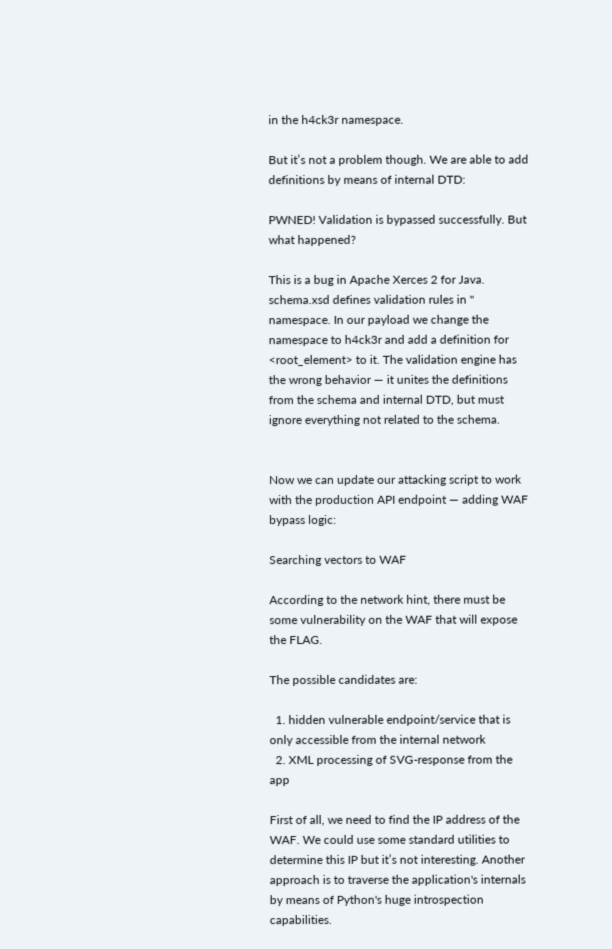in the h4ck3r namespace.

But it’s not a problem though. We are able to add definitions by means of internal DTD:

PWNED! Validation is bypassed successfully. But what happened?

This is a bug in Apache Xerces 2 for Java. schema.xsd defines validation rules in '' namespace. In our payload we change the namespace to h4ck3r and add a definition for <root_element> to it. The validation engine has the wrong behavior — it unites the definitions from the schema and internal DTD, but must ignore everything not related to the schema.


Now we can update our attacking script to work with the production API endpoint — adding WAF bypass logic:

Searching vectors to WAF

According to the network hint, there must be some vulnerability on the WAF that will expose the FLAG.

The possible candidates are:

  1. hidden vulnerable endpoint/service that is only accessible from the internal network
  2. XML processing of SVG-response from the app

First of all, we need to find the IP address of the WAF. We could use some standard utilities to determine this IP but it’s not interesting. Another approach is to traverse the application's internals by means of Python's huge introspection capabilities.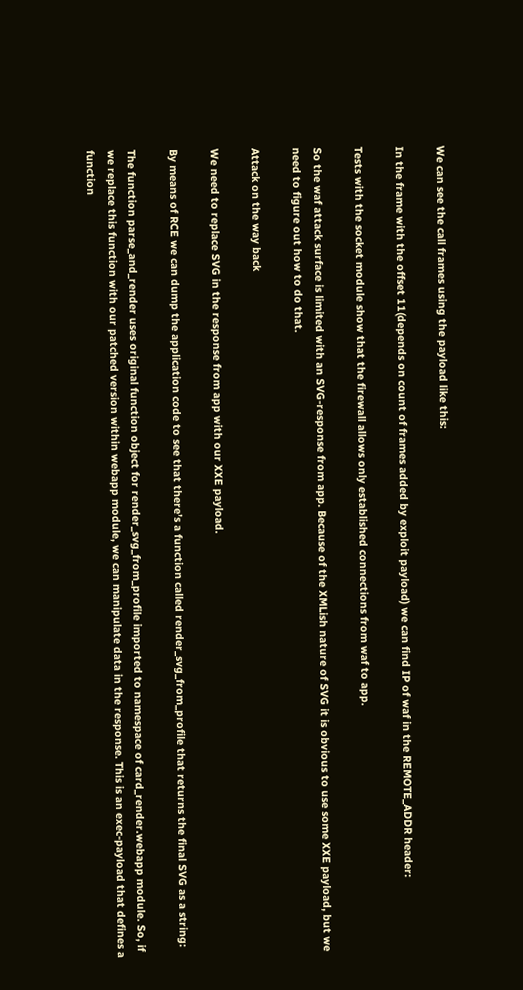We can see the call frames using the payload like this:

In the frame with the offset 11(depends on count of frames added by exploit payload) we can find IP of waf in the REMOTE_ADDR header:

Tests with the socket module show that the firewall allows only established connections from waf to app.

So the waf attack surface is limited with an SVG-response from app. Because of the XMLish nature of SVG it is obvious to use some XXE payload, but we need to figure out how to do that.

Attack on the way back

We need to replace SVG in the response from app with our XXE payload.

By means of RCE we can dump the application code to see that there’s a function called render_svg_from_profile that returns the final SVG as a string:

The function parse_and_render uses original function object for render_svg_from_profile imported to namespace of card_render.webapp module. So, if we replace this function with our patched version within webapp module, we can manipulate data in the response. This is an exec-payload that defines a function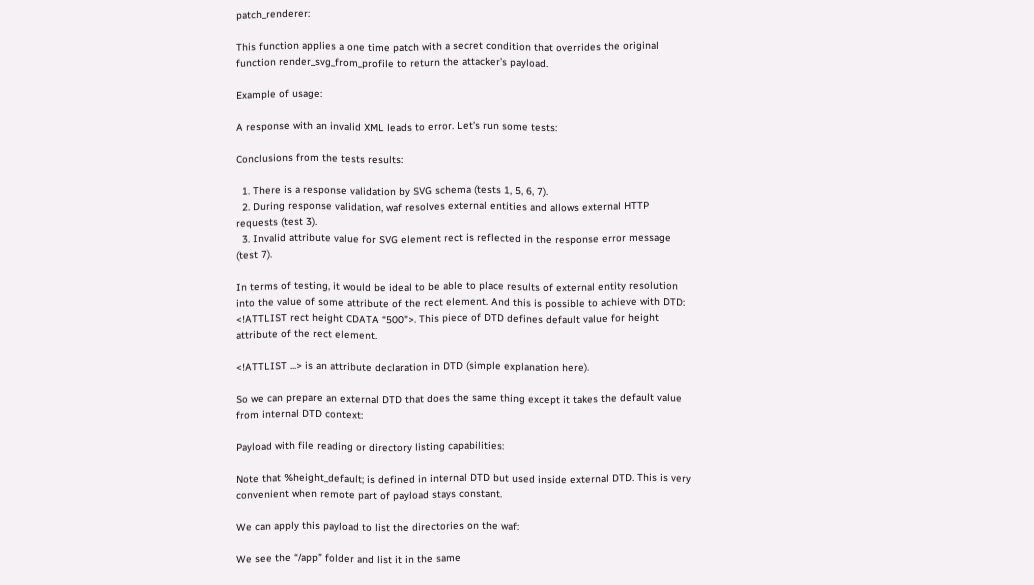patch_renderer:

This function applies a one time patch with a secret condition that overrides the original function render_svg_from_profile to return the attacker’s payload.

Example of usage:

A response with an invalid XML leads to error. Let’s run some tests:

Conclusions from the tests results:

  1. There is a response validation by SVG schema (tests 1, 5, 6, 7).
  2. During response validation, waf resolves external entities and allows external HTTP requests (test 3).
  3. Invalid attribute value for SVG element rect is reflected in the response error message (test 7).

In terms of testing, it would be ideal to be able to place results of external entity resolution into the value of some attribute of the rect element. And this is possible to achieve with DTD: <!ATTLIST rect height CDATA “500">. This piece of DTD defines default value for height attribute of the rect element.

<!ATTLIST ...> is an attribute declaration in DTD (simple explanation here).

So we can prepare an external DTD that does the same thing except it takes the default value from internal DTD context:

Payload with file reading or directory listing capabilities:

Note that %height_default; is defined in internal DTD but used inside external DTD. This is very convenient when remote part of payload stays constant.

We can apply this payload to list the directories on the waf:

We see the “/app” folder and list it in the same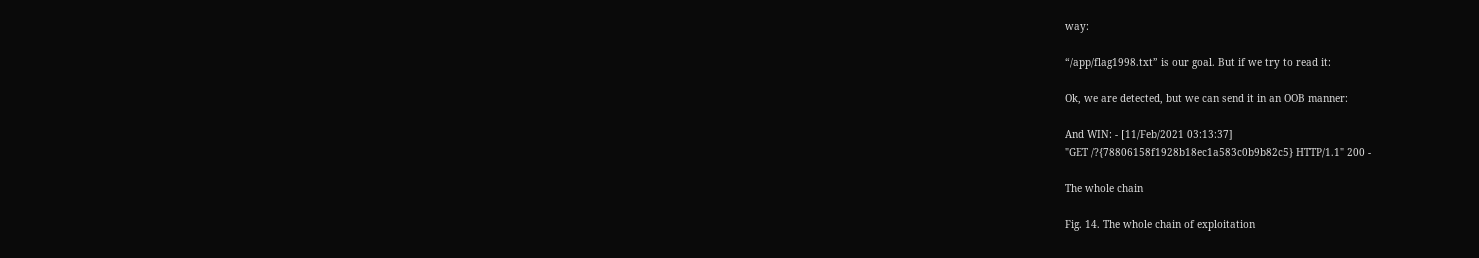way:

“/app/flag1998.txt” is our goal. But if we try to read it:

Ok, we are detected, but we can send it in an OOB manner:

And WIN: - [11/Feb/2021 03:13:37]
"GET /?{78806158f1928b18ec1a583c0b9b82c5} HTTP/1.1" 200 -

The whole chain

Fig. 14. The whole chain of exploitation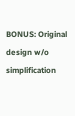BONUS: Original design w/o simplification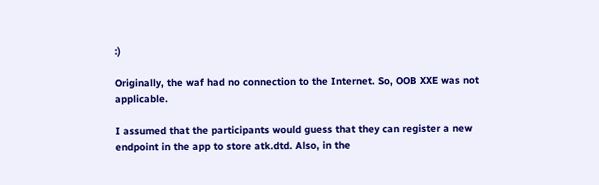:)

Originally, the waf had no connection to the Internet. So, OOB XXE was not applicable.

I assumed that the participants would guess that they can register a new endpoint in the app to store atk.dtd. Also, in the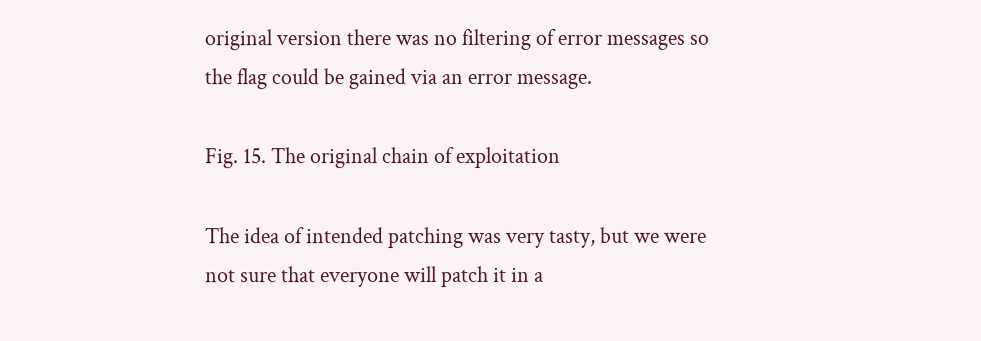original version there was no filtering of error messages so the flag could be gained via an error message.

Fig. 15. The original chain of exploitation

The idea of intended patching was very tasty, but we were not sure that everyone will patch it in a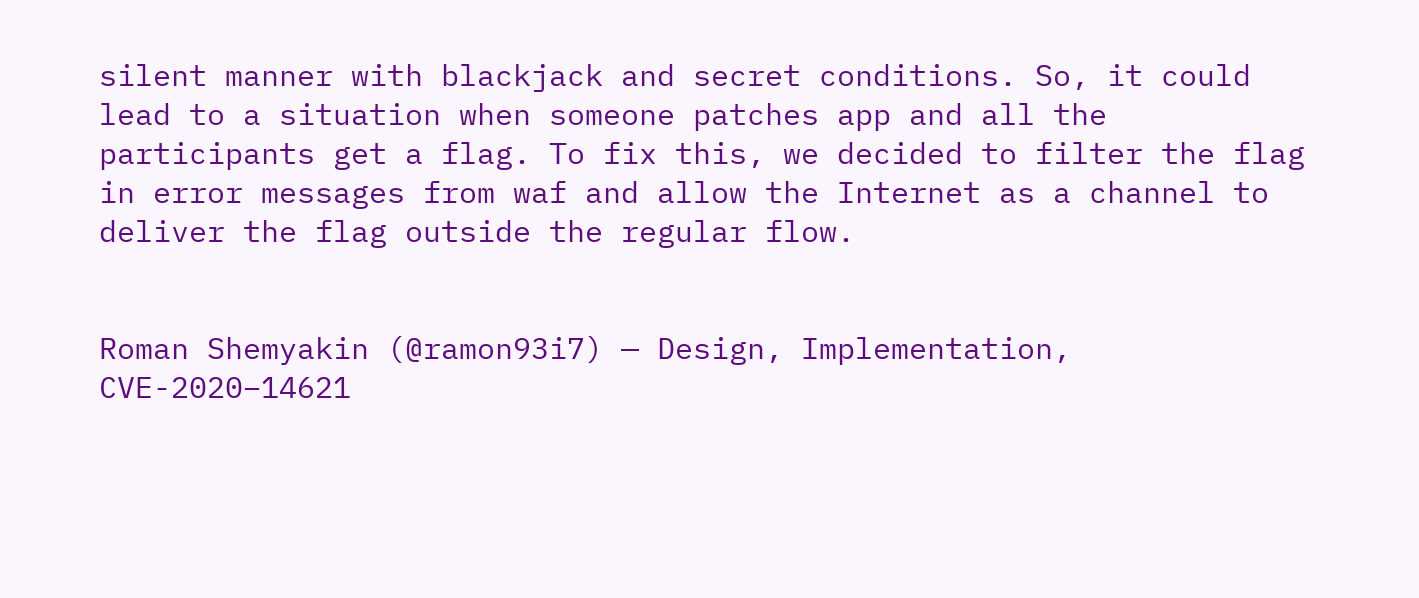silent manner with blackjack and secret conditions. So, it could lead to a situation when someone patches app and all the participants get a flag. To fix this, we decided to filter the flag in error messages from waf and allow the Internet as a channel to deliver the flag outside the regular flow.


Roman Shemyakin (@ramon93i7) — Design, Implementation, CVE-2020–14621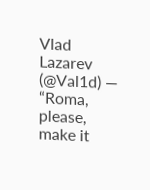Vlad Lazarev (@Val1d) — “Roma, please, make it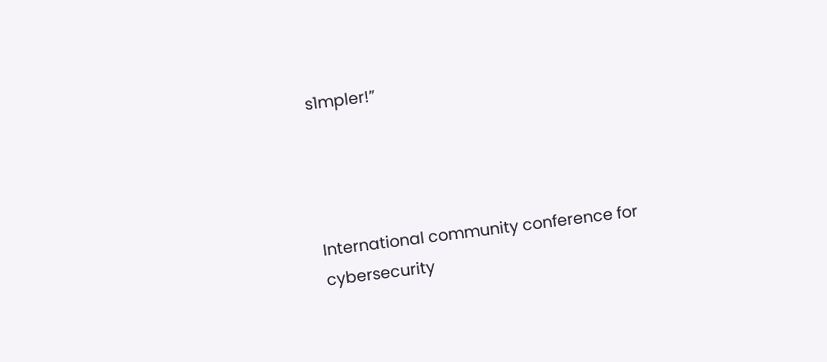s1mpler!”




International community conference for cybersecurity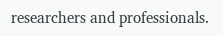researchers and professionals.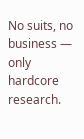No suits, no business — only hardcore research.